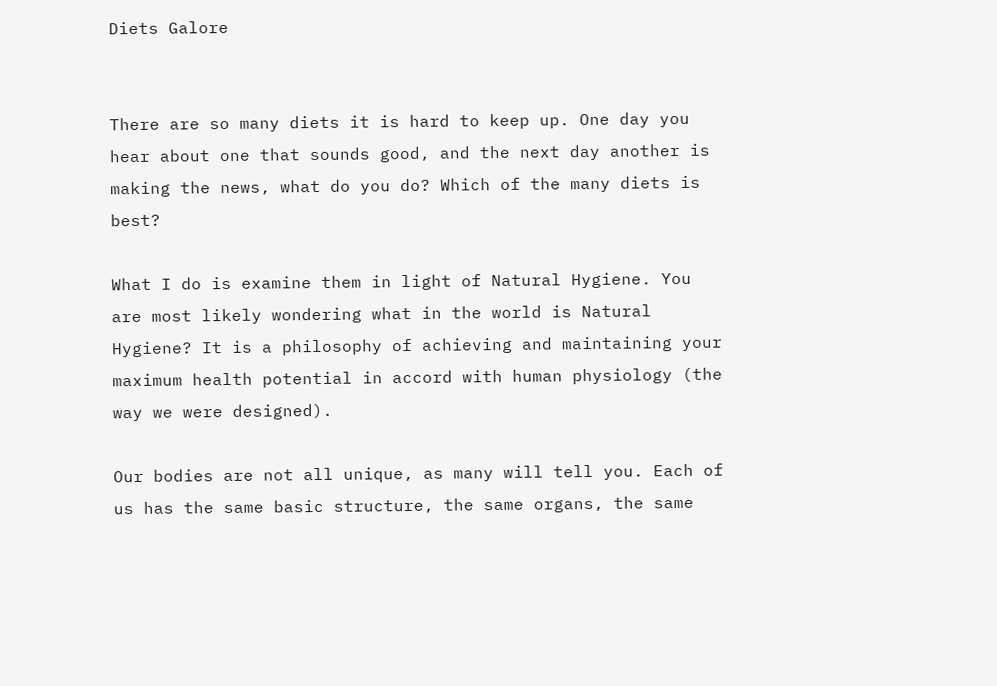Diets Galore


There are so many diets it is hard to keep up. One day you hear about one that sounds good, and the next day another is making the news, what do you do? Which of the many diets is best?

What I do is examine them in light of Natural Hygiene. You are most likely wondering what in the world is Natural Hygiene? It is a philosophy of achieving and maintaining your maximum health potential in accord with human physiology (the way we were designed).

Our bodies are not all unique, as many will tell you. Each of us has the same basic structure, the same organs, the same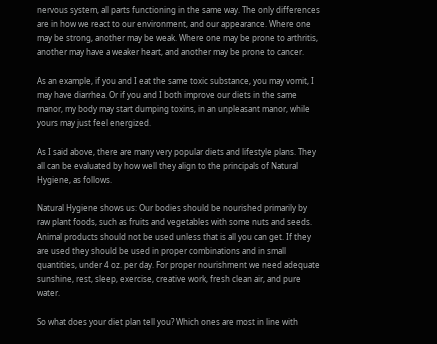nervous system, all parts functioning in the same way. The only differences are in how we react to our environment, and our appearance. Where one may be strong, another may be weak. Where one may be prone to arthritis, another may have a weaker heart, and another may be prone to cancer.

As an example, if you and I eat the same toxic substance, you may vomit, I may have diarrhea. Or if you and I both improve our diets in the same manor, my body may start dumping toxins, in an unpleasant manor, while yours may just feel energized.

As I said above, there are many very popular diets and lifestyle plans. They all can be evaluated by how well they align to the principals of Natural Hygiene, as follows.

Natural Hygiene shows us: Our bodies should be nourished primarily by raw plant foods, such as fruits and vegetables with some nuts and seeds. Animal products should not be used unless that is all you can get. If they are used they should be used in proper combinations and in small quantities, under 4 oz. per day. For proper nourishment we need adequate sunshine, rest, sleep, exercise, creative work, fresh clean air, and pure water.

So what does your diet plan tell you? Which ones are most in line with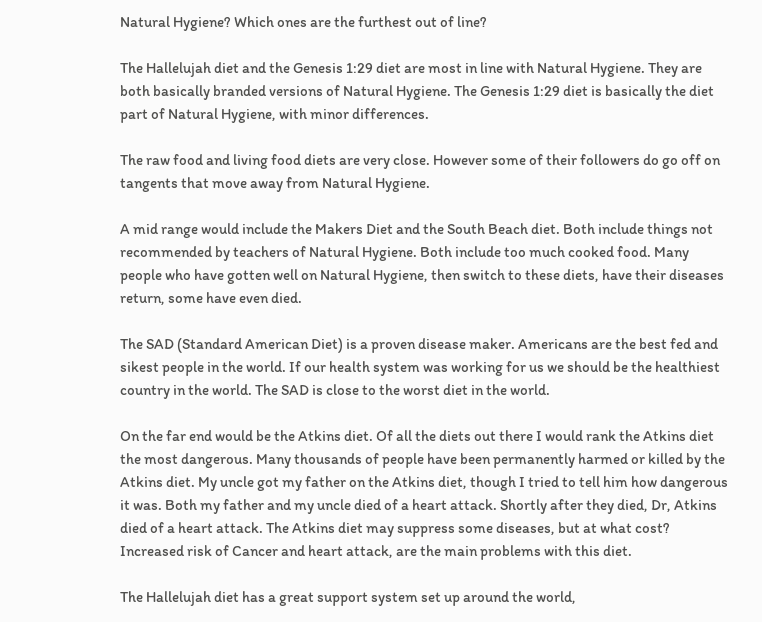Natural Hygiene? Which ones are the furthest out of line?

The Hallelujah diet and the Genesis 1:29 diet are most in line with Natural Hygiene. They are both basically branded versions of Natural Hygiene. The Genesis 1:29 diet is basically the diet part of Natural Hygiene, with minor differences.

The raw food and living food diets are very close. However some of their followers do go off on tangents that move away from Natural Hygiene.

A mid range would include the Makers Diet and the South Beach diet. Both include things not recommended by teachers of Natural Hygiene. Both include too much cooked food. Many people who have gotten well on Natural Hygiene, then switch to these diets, have their diseases return, some have even died.

The SAD (Standard American Diet) is a proven disease maker. Americans are the best fed and sikest people in the world. If our health system was working for us we should be the healthiest country in the world. The SAD is close to the worst diet in the world.

On the far end would be the Atkins diet. Of all the diets out there I would rank the Atkins diet the most dangerous. Many thousands of people have been permanently harmed or killed by the Atkins diet. My uncle got my father on the Atkins diet, though I tried to tell him how dangerous it was. Both my father and my uncle died of a heart attack. Shortly after they died, Dr, Atkins died of a heart attack. The Atkins diet may suppress some diseases, but at what cost? Increased risk of Cancer and heart attack, are the main problems with this diet.

The Hallelujah diet has a great support system set up around the world,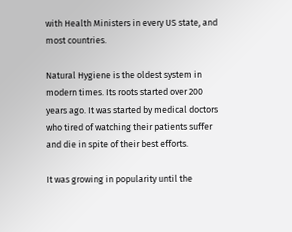with Health Ministers in every US state, and most countries.

Natural Hygiene is the oldest system in modern times. Its roots started over 200 years ago. It was started by medical doctors who tired of watching their patients suffer and die in spite of their best efforts.

It was growing in popularity until the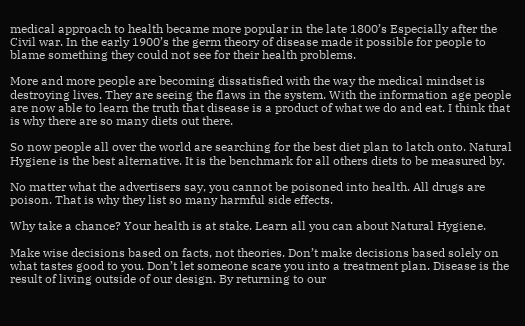medical approach to health became more popular in the late 1800’s Especially after the Civil war. In the early 1900’s the germ theory of disease made it possible for people to blame something they could not see for their health problems.

More and more people are becoming dissatisfied with the way the medical mindset is destroying lives. They are seeing the flaws in the system. With the information age people are now able to learn the truth that disease is a product of what we do and eat. I think that is why there are so many diets out there.

So now people all over the world are searching for the best diet plan to latch onto. Natural Hygiene is the best alternative. It is the benchmark for all others diets to be measured by.

No matter what the advertisers say, you cannot be poisoned into health. All drugs are poison. That is why they list so many harmful side effects.

Why take a chance? Your health is at stake. Learn all you can about Natural Hygiene.

Make wise decisions based on facts, not theories. Don’t make decisions based solely on what tastes good to you. Don’t let someone scare you into a treatment plan. Disease is the result of living outside of our design. By returning to our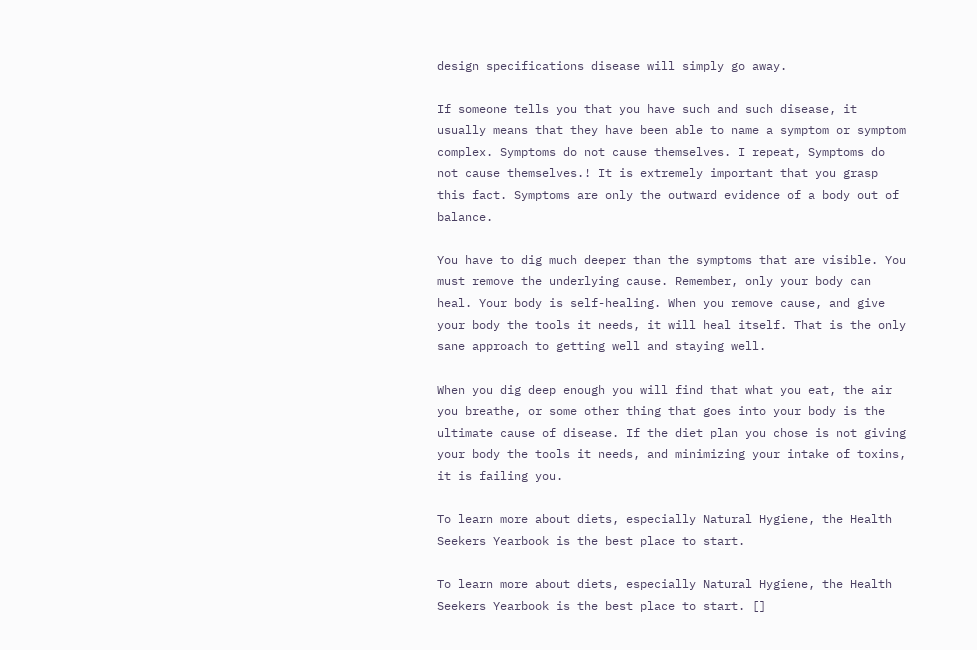design specifications disease will simply go away.

If someone tells you that you have such and such disease, it usually means that they have been able to name a symptom or symptom complex. Symptoms do not cause themselves. I repeat, Symptoms do not cause themselves.! It is extremely important that you grasp this fact. Symptoms are only the outward evidence of a body out of balance.

You have to dig much deeper than the symptoms that are visible. You must remove the underlying cause. Remember, only your body can heal. Your body is self-healing. When you remove cause, and give your body the tools it needs, it will heal itself. That is the only sane approach to getting well and staying well.

When you dig deep enough you will find that what you eat, the air you breathe, or some other thing that goes into your body is the ultimate cause of disease. If the diet plan you chose is not giving your body the tools it needs, and minimizing your intake of toxins, it is failing you.

To learn more about diets, especially Natural Hygiene, the Health Seekers Yearbook is the best place to start.

To learn more about diets, especially Natural Hygiene, the Health Seekers Yearbook is the best place to start. []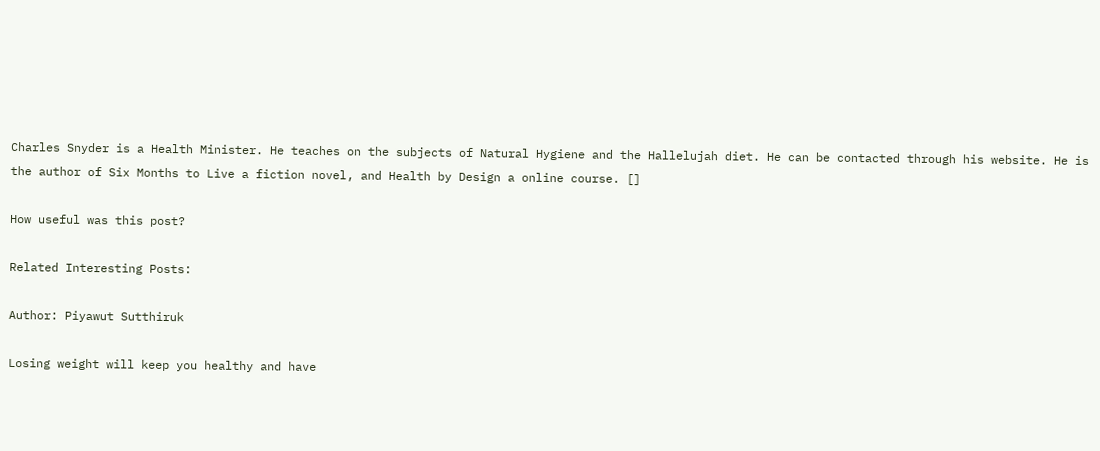Charles Snyder is a Health Minister. He teaches on the subjects of Natural Hygiene and the Hallelujah diet. He can be contacted through his website. He is the author of Six Months to Live a fiction novel, and Health by Design a online course. []

How useful was this post?

Related Interesting Posts:

Author: Piyawut Sutthiruk

Losing weight will keep you healthy and have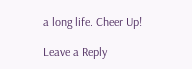a long life. Cheer Up!

Leave a Reply